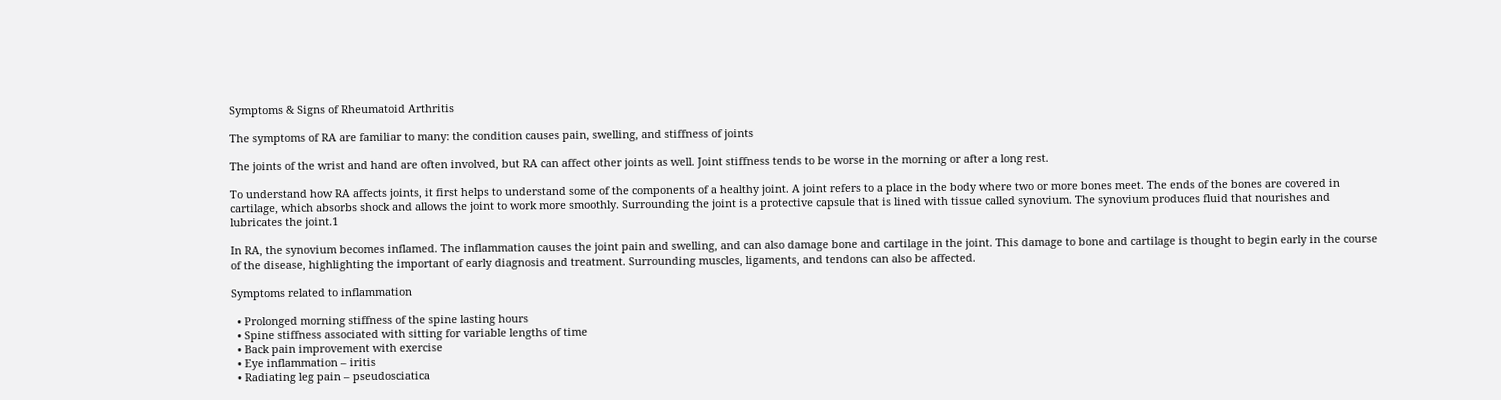Symptoms & Signs of Rheumatoid Arthritis

The symptoms of RA are familiar to many: the condition causes pain, swelling, and stiffness of joints

The joints of the wrist and hand are often involved, but RA can affect other joints as well. Joint stiffness tends to be worse in the morning or after a long rest.

To understand how RA affects joints, it first helps to understand some of the components of a healthy joint. A joint refers to a place in the body where two or more bones meet. The ends of the bones are covered in cartilage, which absorbs shock and allows the joint to work more smoothly. Surrounding the joint is a protective capsule that is lined with tissue called synovium. The synovium produces fluid that nourishes and lubricates the joint.1

In RA, the synovium becomes inflamed. The inflammation causes the joint pain and swelling, and can also damage bone and cartilage in the joint. This damage to bone and cartilage is thought to begin early in the course of the disease, highlighting the important of early diagnosis and treatment. Surrounding muscles, ligaments, and tendons can also be affected.

Symptoms related to inflammation

  • Prolonged morning stiffness of the spine lasting hours
  • Spine stiffness associated with sitting for variable lengths of time
  • Back pain improvement with exercise
  • Eye inflammation – iritis
  • Radiating leg pain – pseudosciatica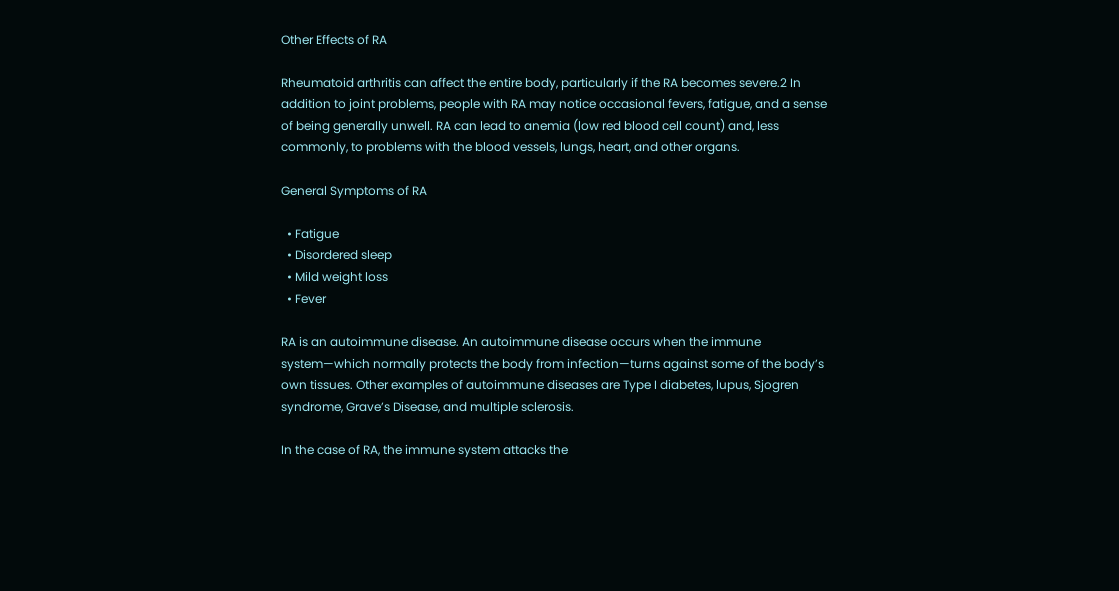Other Effects of RA

Rheumatoid arthritis can affect the entire body, particularly if the RA becomes severe.2 In addition to joint problems, people with RA may notice occasional fevers, fatigue, and a sense of being generally unwell. RA can lead to anemia (low red blood cell count) and, less commonly, to problems with the blood vessels, lungs, heart, and other organs.

General Symptoms of RA

  • Fatigue
  • Disordered sleep
  • Mild weight loss
  • Fever

RA is an autoimmune disease. An autoimmune disease occurs when the immune system—which normally protects the body from infection—turns against some of the body’s own tissues. Other examples of autoimmune diseases are Type I diabetes, lupus, Sjogren syndrome, Grave’s Disease, and multiple sclerosis.

In the case of RA, the immune system attacks the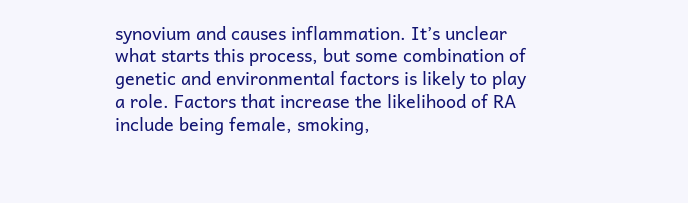synovium and causes inflammation. It’s unclear what starts this process, but some combination of genetic and environmental factors is likely to play a role. Factors that increase the likelihood of RA include being female, smoking,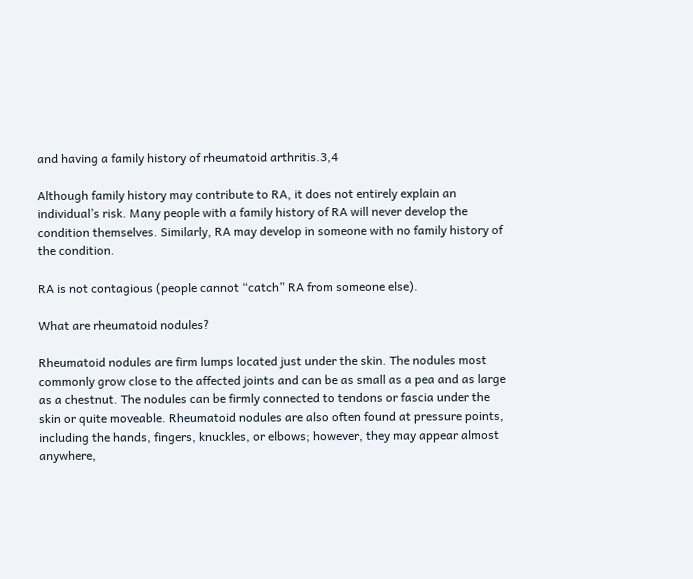and having a family history of rheumatoid arthritis.3,4

Although family history may contribute to RA, it does not entirely explain an individual’s risk. Many people with a family history of RA will never develop the condition themselves. Similarly, RA may develop in someone with no family history of the condition.

RA is not contagious (people cannot “catch” RA from someone else).

What are rheumatoid nodules?

Rheumatoid nodules are firm lumps located just under the skin. The nodules most commonly grow close to the affected joints and can be as small as a pea and as large as a chestnut. The nodules can be firmly connected to tendons or fascia under the skin or quite moveable. Rheumatoid nodules are also often found at pressure points, including the hands, fingers, knuckles, or elbows; however, they may appear almost anywhere,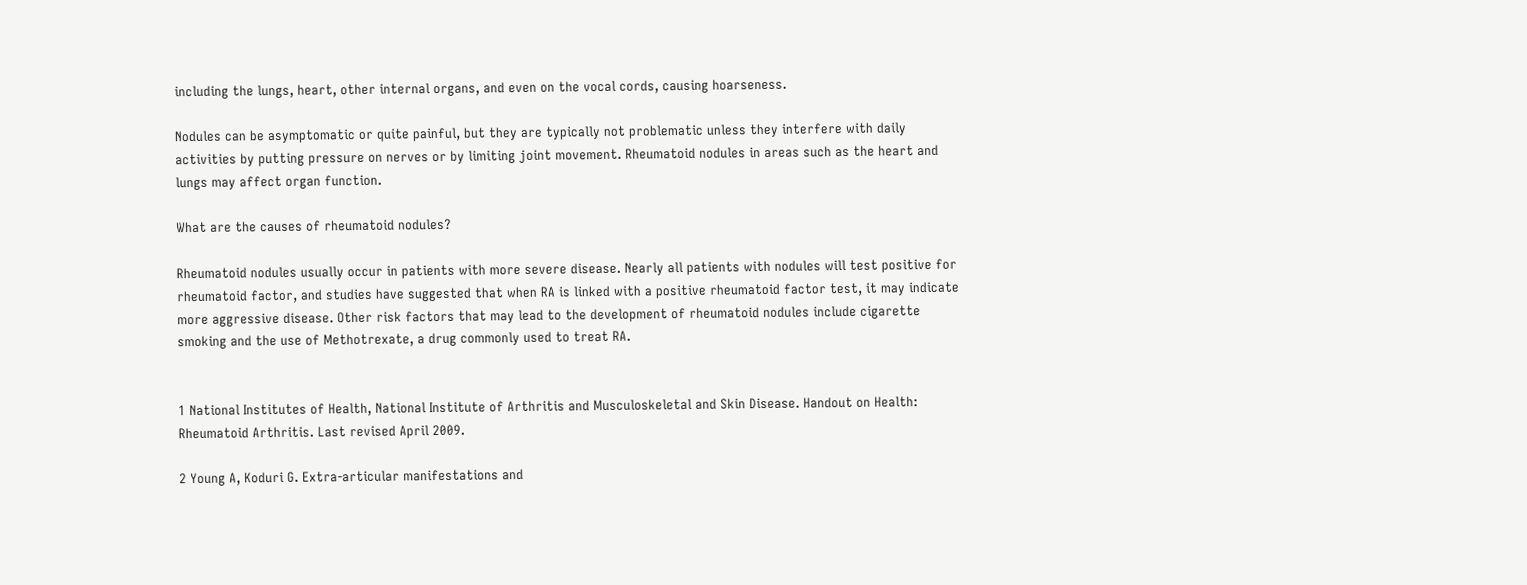including the lungs, heart, other internal organs, and even on the vocal cords, causing hoarseness.

Nodules can be asymptomatic or quite painful, but they are typically not problematic unless they interfere with daily activities by putting pressure on nerves or by limiting joint movement. Rheumatoid nodules in areas such as the heart and lungs may affect organ function.

What are the causes of rheumatoid nodules?

Rheumatoid nodules usually occur in patients with more severe disease. Nearly all patients with nodules will test positive for rheumatoid factor, and studies have suggested that when RA is linked with a positive rheumatoid factor test, it may indicate more aggressive disease. Other risk factors that may lead to the development of rheumatoid nodules include cigarette smoking and the use of Methotrexate, a drug commonly used to treat RA.


1 National Institutes of Health, National Institute of Arthritis and Musculoskeletal and Skin Disease. Handout on Health: Rheumatoid Arthritis. Last revised April 2009.

2 Young A, Koduri G. Extra-articular manifestations and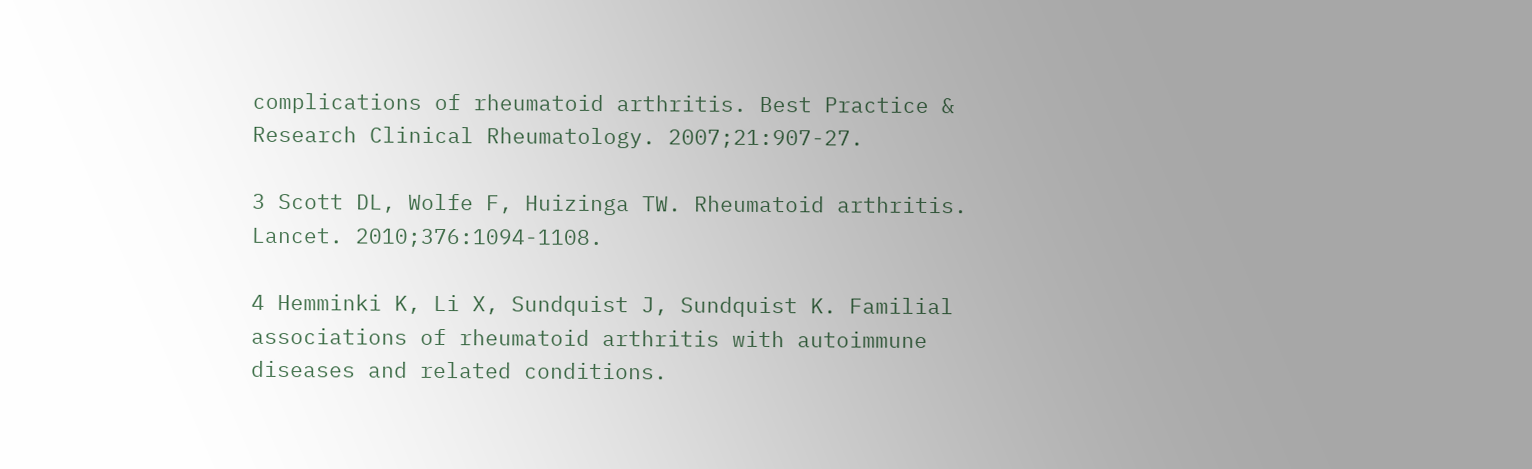complications of rheumatoid arthritis. Best Practice & Research Clinical Rheumatology. 2007;21:907-27.

3 Scott DL, Wolfe F, Huizinga TW. Rheumatoid arthritis. Lancet. 2010;376:1094-1108.

4 Hemminki K, Li X, Sundquist J, Sundquist K. Familial associations of rheumatoid arthritis with autoimmune diseases and related conditions.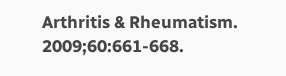Arthritis & Rheumatism. 2009;60:661-668.